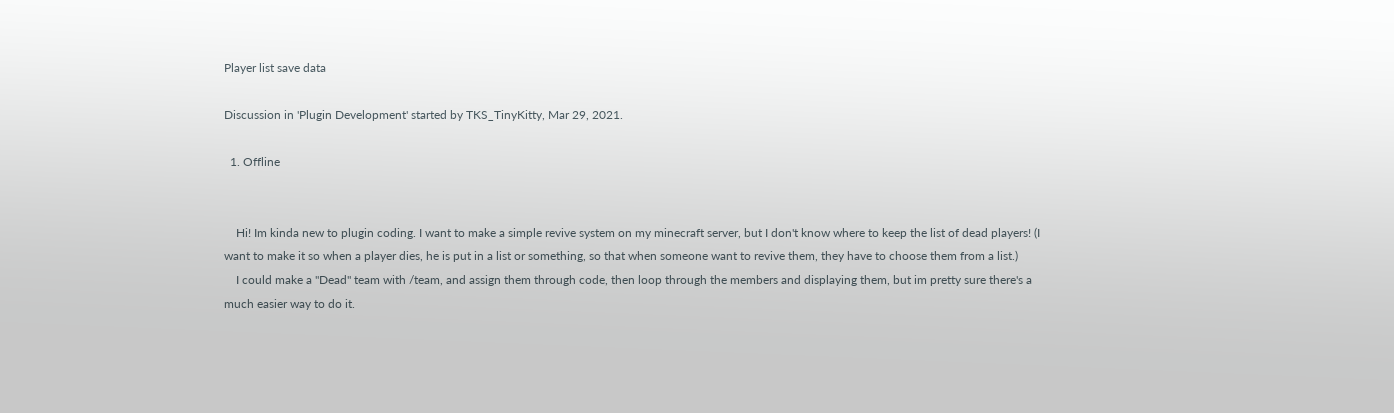Player list save data

Discussion in 'Plugin Development' started by TKS_TinyKitty, Mar 29, 2021.

  1. Offline


    Hi! Im kinda new to plugin coding. I want to make a simple revive system on my minecraft server, but I don't know where to keep the list of dead players! (I want to make it so when a player dies, he is put in a list or something, so that when someone want to revive them, they have to choose them from a list.)
    I could make a "Dead" team with /team, and assign them through code, then loop through the members and displaying them, but im pretty sure there's a much easier way to do it.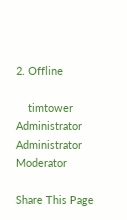2. Offline

    timtower Administrator Administrator Moderator

Share This Page